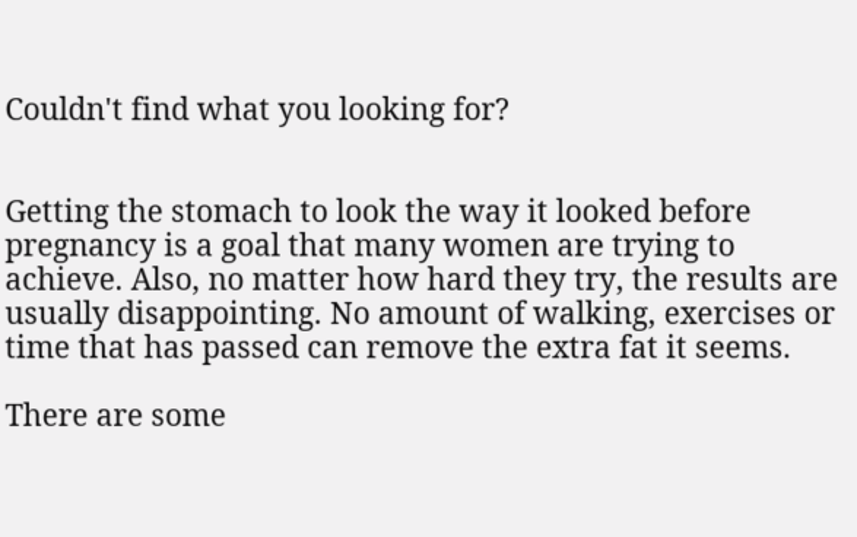Couldn't find what you looking for?


Getting the stomach to look the way it looked before pregnancy is a goal that many women are trying to achieve. Also, no matter how hard they try, the results are usually disappointing. No amount of walking, exercises or time that has passed can remove the extra fat it seems.

There are some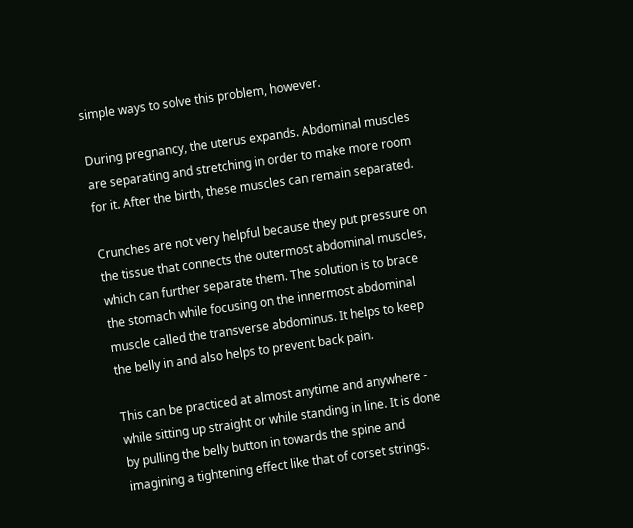simple ways to solve this problem, however.

During pregnancy, the uterus expands. Abdominal muscles are separating and stretching in order to make more room for it. After the birth, these muscles can remain separated.

Crunches are not very helpful because they put pressure on the tissue that connects the outermost abdominal muscles, which can further separate them. The solution is to brace the stomach while focusing on the innermost abdominal muscle called the transverse abdominus. It helps to keep the belly in and also helps to prevent back pain.

This can be practiced at almost anytime and anywhere - while sitting up straight or while standing in line. It is done by pulling the belly button in towards the spine and imagining a tightening effect like that of corset strings.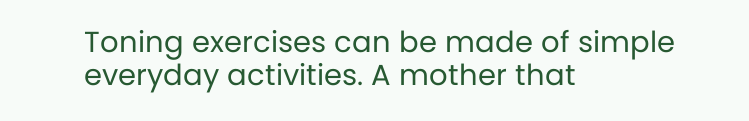Toning exercises can be made of simple everyday activities. A mother that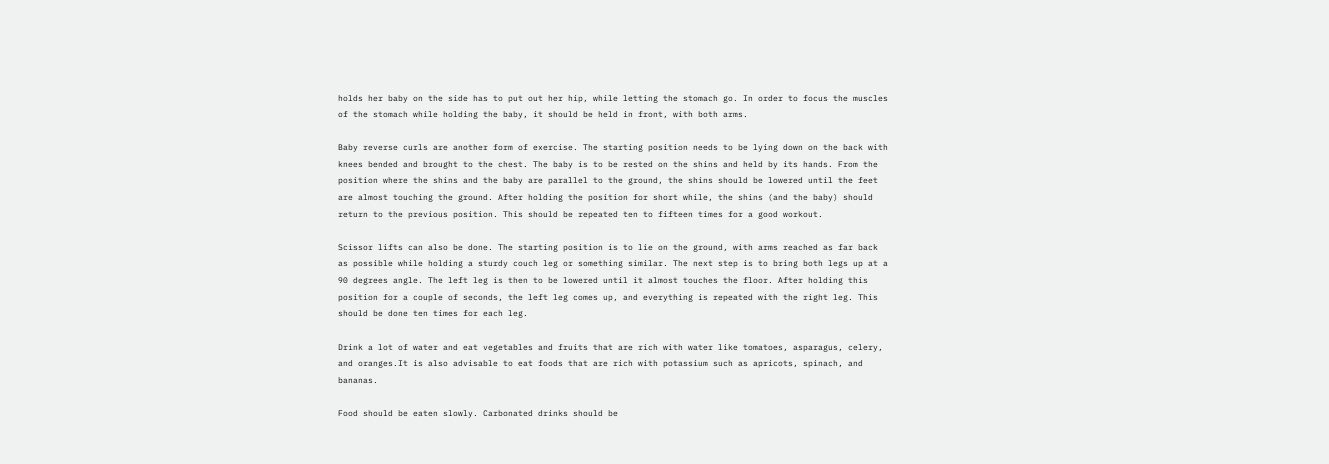holds her baby on the side has to put out her hip, while letting the stomach go. In order to focus the muscles of the stomach while holding the baby, it should be held in front, with both arms.

Baby reverse curls are another form of exercise. The starting position needs to be lying down on the back with knees bended and brought to the chest. The baby is to be rested on the shins and held by its hands. From the position where the shins and the baby are parallel to the ground, the shins should be lowered until the feet are almost touching the ground. After holding the position for short while, the shins (and the baby) should return to the previous position. This should be repeated ten to fifteen times for a good workout.

Scissor lifts can also be done. The starting position is to lie on the ground, with arms reached as far back as possible while holding a sturdy couch leg or something similar. The next step is to bring both legs up at a 90 degrees angle. The left leg is then to be lowered until it almost touches the floor. After holding this position for a couple of seconds, the left leg comes up, and everything is repeated with the right leg. This should be done ten times for each leg.

Drink a lot of water and eat vegetables and fruits that are rich with water like tomatoes, asparagus, celery, and oranges.It is also advisable to eat foods that are rich with potassium such as apricots, spinach, and bananas.

Food should be eaten slowly. Carbonated drinks should be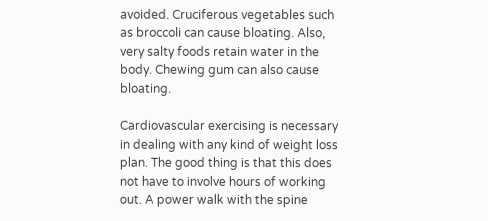avoided. Cruciferous vegetables such as broccoli can cause bloating. Also, very salty foods retain water in the body. Chewing gum can also cause bloating.

Cardiovascular exercising is necessary in dealing with any kind of weight loss plan. The good thing is that this does not have to involve hours of working out. A power walk with the spine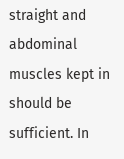straight and abdominal muscles kept in should be sufficient. In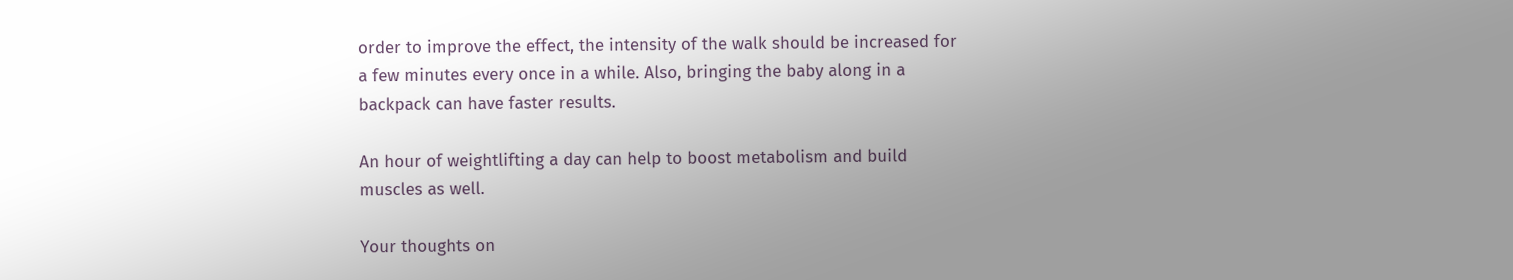order to improve the effect, the intensity of the walk should be increased for a few minutes every once in a while. Also, bringing the baby along in a backpack can have faster results.

An hour of weightlifting a day can help to boost metabolism and build muscles as well.

Your thoughts on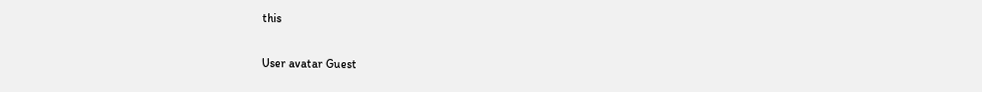this

User avatar Guest